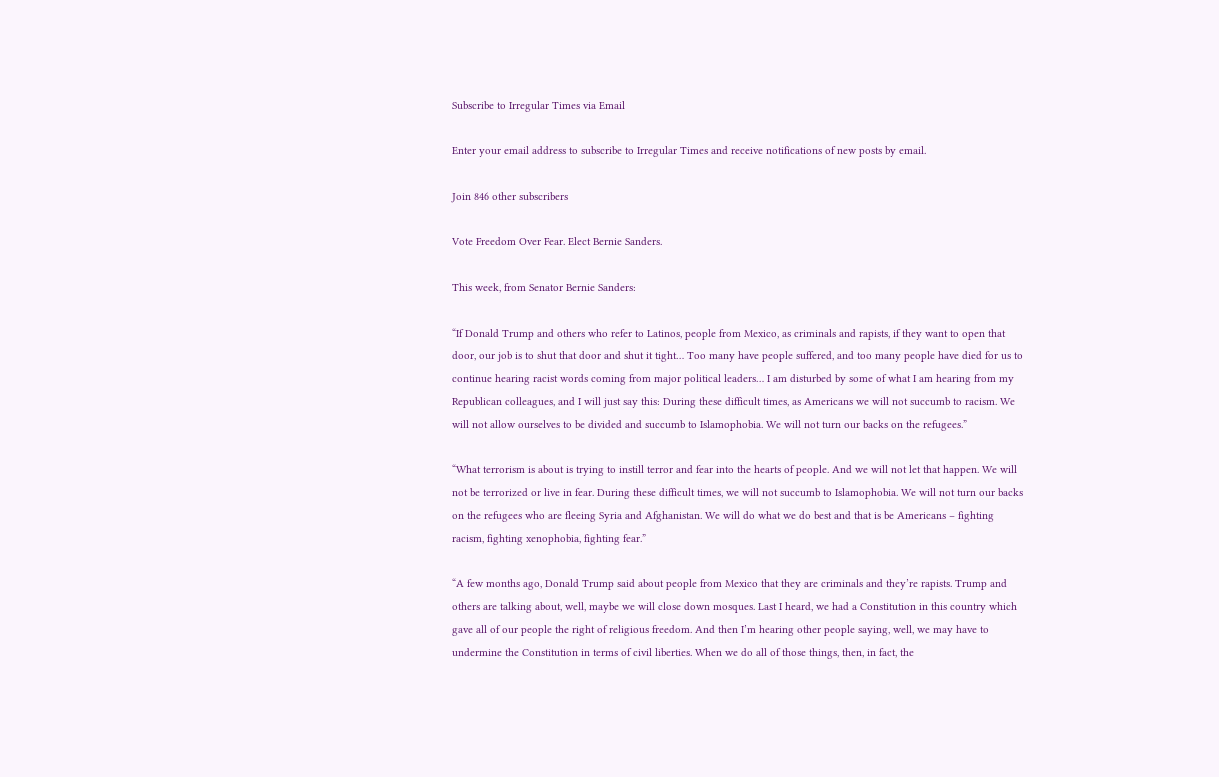Subscribe to Irregular Times via Email

Enter your email address to subscribe to Irregular Times and receive notifications of new posts by email.

Join 846 other subscribers

Vote Freedom Over Fear. Elect Bernie Sanders.

This week, from Senator Bernie Sanders:

“If Donald Trump and others who refer to Latinos, people from Mexico, as criminals and rapists, if they want to open that door, our job is to shut that door and shut it tight… Too many have people suffered, and too many people have died for us to continue hearing racist words coming from major political leaders… I am disturbed by some of what I am hearing from my Republican colleagues, and I will just say this: During these difficult times, as Americans we will not succumb to racism. We will not allow ourselves to be divided and succumb to Islamophobia. We will not turn our backs on the refugees.”

“What terrorism is about is trying to instill terror and fear into the hearts of people. And we will not let that happen. We will not be terrorized or live in fear. During these difficult times, we will not succumb to Islamophobia. We will not turn our backs on the refugees who are fleeing Syria and Afghanistan. We will do what we do best and that is be Americans – fighting racism, fighting xenophobia, fighting fear.”

“A few months ago, Donald Trump said about people from Mexico that they are criminals and they’re rapists. Trump and others are talking about, well, maybe we will close down mosques. Last I heard, we had a Constitution in this country which gave all of our people the right of religious freedom. And then I’m hearing other people saying, well, we may have to undermine the Constitution in terms of civil liberties. When we do all of those things, then, in fact, the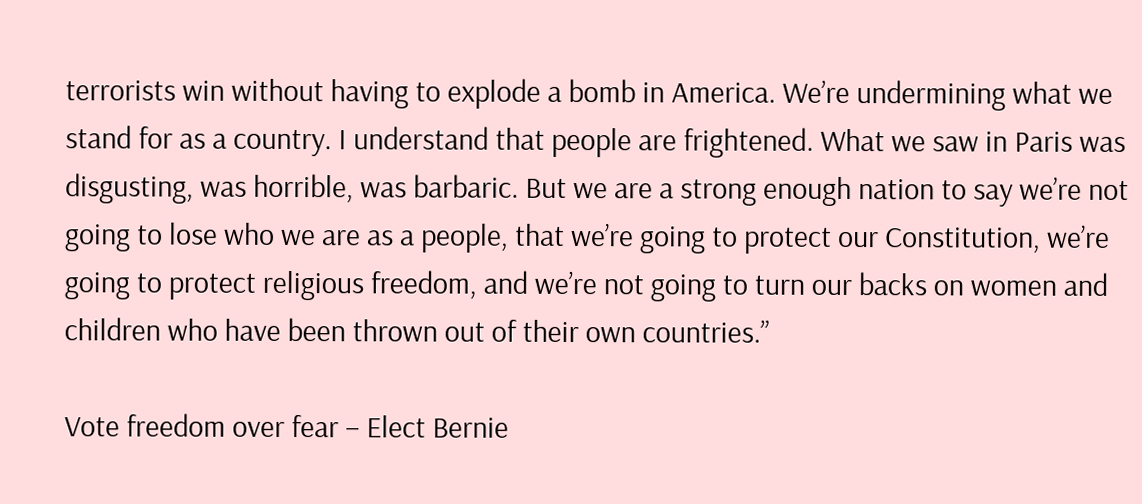terrorists win without having to explode a bomb in America. We’re undermining what we stand for as a country. I understand that people are frightened. What we saw in Paris was disgusting, was horrible, was barbaric. But we are a strong enough nation to say we’re not going to lose who we are as a people, that we’re going to protect our Constitution, we’re going to protect religious freedom, and we’re not going to turn our backs on women and children who have been thrown out of their own countries.”

Vote freedom over fear – Elect Bernie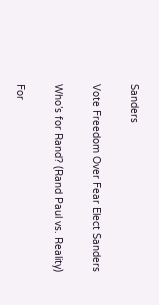Sanders

Vote Freedom Over Fear Elect Sanders

Who’s for Rand? (Rand Paul vs. Reality)

For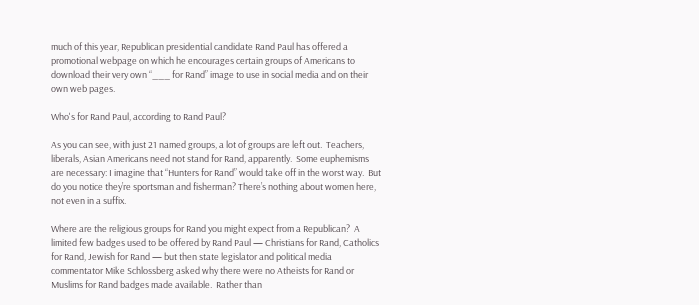much of this year, Republican presidential candidate Rand Paul has offered a promotional webpage on which he encourages certain groups of Americans to download their very own “___ for Rand” image to use in social media and on their own web pages.

Who's for Rand Paul, according to Rand Paul?

As you can see, with just 21 named groups, a lot of groups are left out.  Teachers, liberals, Asian Americans need not stand for Rand, apparently.  Some euphemisms are necessary: I imagine that “Hunters for Rand” would take off in the worst way.  But do you notice they’re sportsman and fisherman? There’s nothing about women here, not even in a suffix.

Where are the religious groups for Rand you might expect from a Republican?  A limited few badges used to be offered by Rand Paul — Christians for Rand, Catholics for Rand, Jewish for Rand — but then state legislator and political media commentator Mike Schlossberg asked why there were no Atheists for Rand or Muslims for Rand badges made available.  Rather than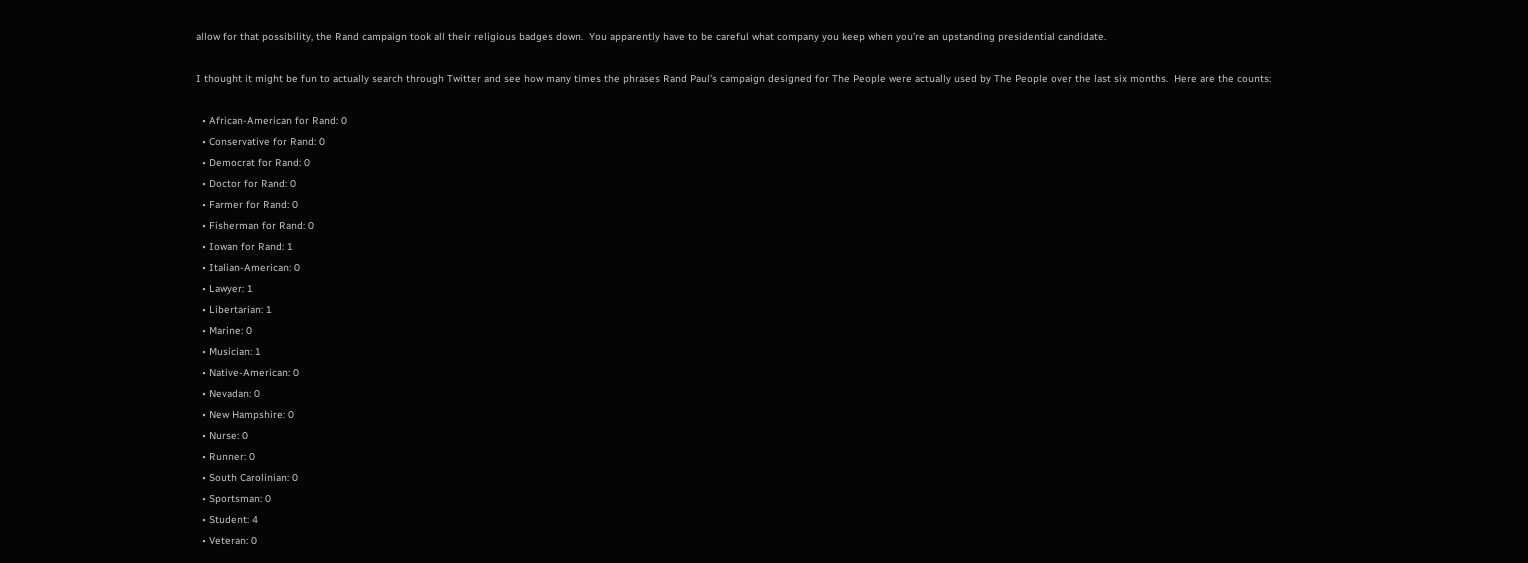allow for that possibility, the Rand campaign took all their religious badges down.  You apparently have to be careful what company you keep when you’re an upstanding presidential candidate.

I thought it might be fun to actually search through Twitter and see how many times the phrases Rand Paul’s campaign designed for The People were actually used by The People over the last six months.  Here are the counts:

  • African-American for Rand: 0
  • Conservative for Rand: 0
  • Democrat for Rand: 0
  • Doctor for Rand: 0
  • Farmer for Rand: 0
  • Fisherman for Rand: 0
  • Iowan for Rand: 1
  • Italian-American: 0
  • Lawyer: 1
  • Libertarian: 1
  • Marine: 0
  • Musician: 1
  • Native-American: 0
  • Nevadan: 0
  • New Hampshire: 0
  • Nurse: 0
  • Runner: 0
  • South Carolinian: 0
  • Sportsman: 0
  • Student: 4
  • Veteran: 0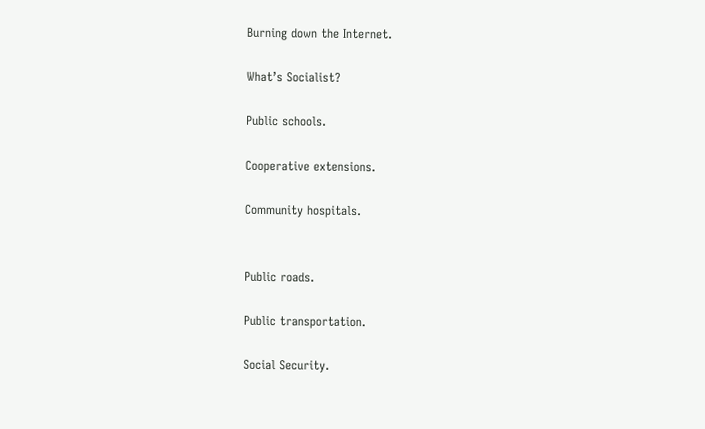Burning down the Internet.

What’s Socialist?

Public schools.

Cooperative extensions.

Community hospitals.


Public roads.

Public transportation.

Social Security.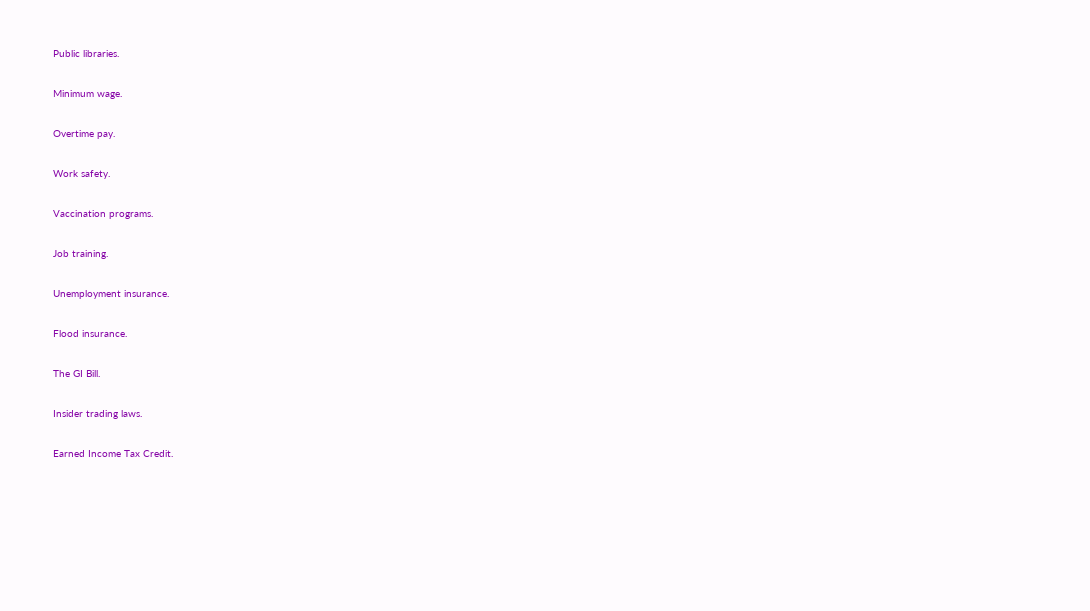Public libraries.

Minimum wage.

Overtime pay.

Work safety.

Vaccination programs.

Job training.

Unemployment insurance.

Flood insurance.

The GI Bill.

Insider trading laws.

Earned Income Tax Credit.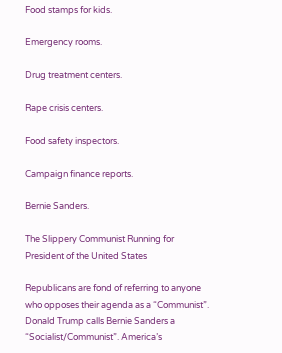Food stamps for kids.

Emergency rooms.

Drug treatment centers.

Rape crisis centers.

Food safety inspectors.

Campaign finance reports.

Bernie Sanders.

The Slippery Communist Running for President of the United States

Republicans are fond of referring to anyone who opposes their agenda as a “Communist”. Donald Trump calls Bernie Sanders a “Socialist/Communist”. America’s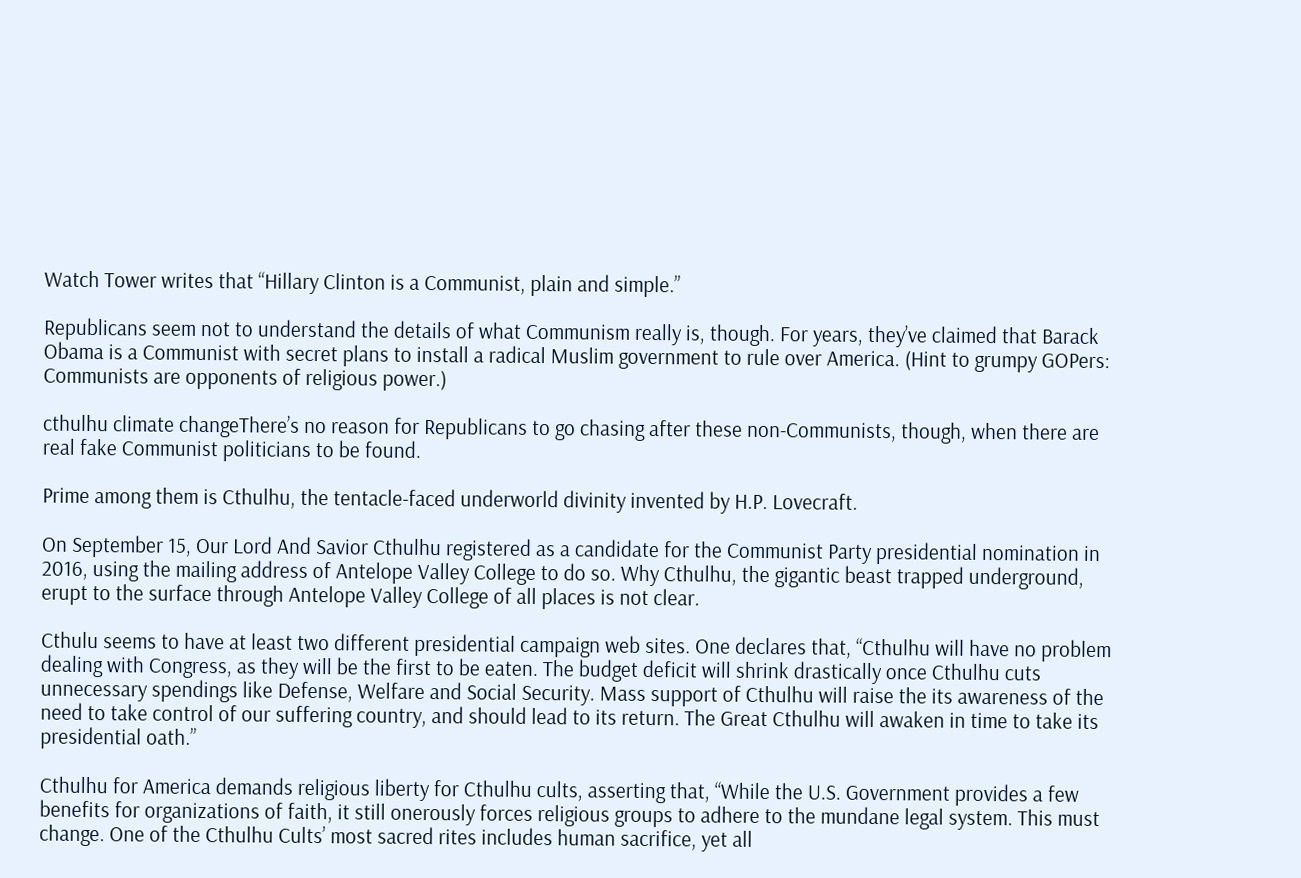Watch Tower writes that “Hillary Clinton is a Communist, plain and simple.”

Republicans seem not to understand the details of what Communism really is, though. For years, they’ve claimed that Barack Obama is a Communist with secret plans to install a radical Muslim government to rule over America. (Hint to grumpy GOPers: Communists are opponents of religious power.)

cthulhu climate changeThere’s no reason for Republicans to go chasing after these non-Communists, though, when there are real fake Communist politicians to be found.

Prime among them is Cthulhu, the tentacle-faced underworld divinity invented by H.P. Lovecraft.

On September 15, Our Lord And Savior Cthulhu registered as a candidate for the Communist Party presidential nomination in 2016, using the mailing address of Antelope Valley College to do so. Why Cthulhu, the gigantic beast trapped underground, erupt to the surface through Antelope Valley College of all places is not clear.

Cthulu seems to have at least two different presidential campaign web sites. One declares that, “Cthulhu will have no problem dealing with Congress, as they will be the first to be eaten. The budget deficit will shrink drastically once Cthulhu cuts unnecessary spendings like Defense, Welfare and Social Security. Mass support of Cthulhu will raise the its awareness of the need to take control of our suffering country, and should lead to its return. The Great Cthulhu will awaken in time to take its presidential oath.”

Cthulhu for America demands religious liberty for Cthulhu cults, asserting that, “While the U.S. Government provides a few benefits for organizations of faith, it still onerously forces religious groups to adhere to the mundane legal system. This must change. One of the Cthulhu Cults’ most sacred rites includes human sacrifice, yet all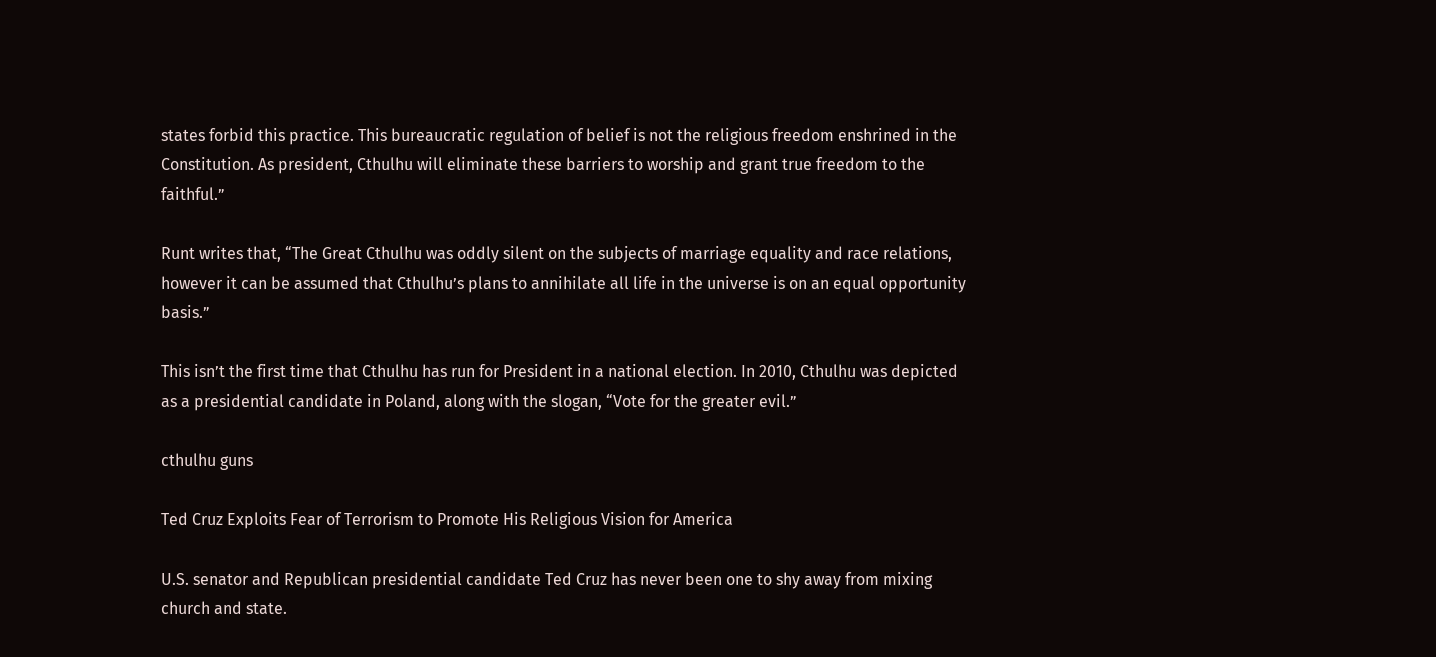states forbid this practice. This bureaucratic regulation of belief is not the religious freedom enshrined in the Constitution. As president, Cthulhu will eliminate these barriers to worship and grant true freedom to the faithful.”

Runt writes that, “The Great Cthulhu was oddly silent on the subjects of marriage equality and race relations, however it can be assumed that Cthulhu’s plans to annihilate all life in the universe is on an equal opportunity basis.”

This isn’t the first time that Cthulhu has run for President in a national election. In 2010, Cthulhu was depicted as a presidential candidate in Poland, along with the slogan, “Vote for the greater evil.”

cthulhu guns

Ted Cruz Exploits Fear of Terrorism to Promote His Religious Vision for America

U.S. senator and Republican presidential candidate Ted Cruz has never been one to shy away from mixing church and state.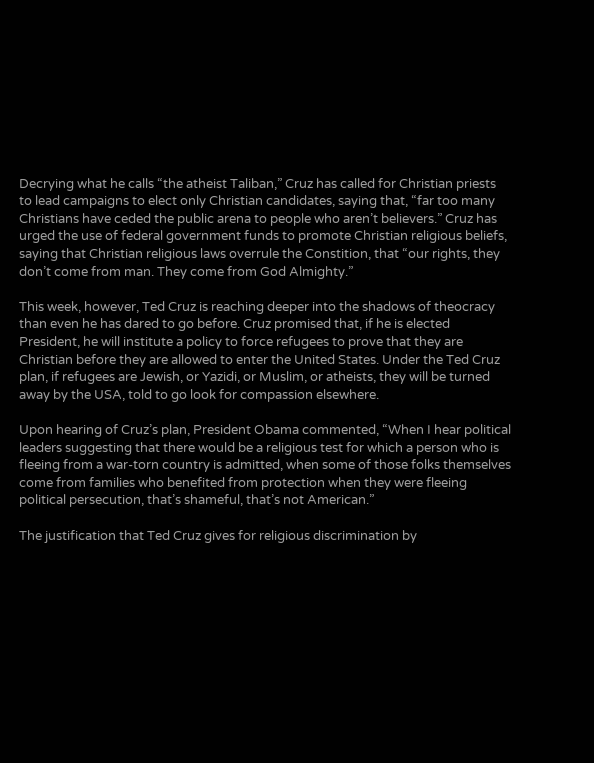Decrying what he calls “the atheist Taliban,” Cruz has called for Christian priests to lead campaigns to elect only Christian candidates, saying that, “far too many Christians have ceded the public arena to people who aren’t believers.” Cruz has urged the use of federal government funds to promote Christian religious beliefs, saying that Christian religious laws overrule the Constition, that “our rights, they don’t come from man. They come from God Almighty.”

This week, however, Ted Cruz is reaching deeper into the shadows of theocracy than even he has dared to go before. Cruz promised that, if he is elected President, he will institute a policy to force refugees to prove that they are Christian before they are allowed to enter the United States. Under the Ted Cruz plan, if refugees are Jewish, or Yazidi, or Muslim, or atheists, they will be turned away by the USA, told to go look for compassion elsewhere.

Upon hearing of Cruz’s plan, President Obama commented, “When I hear political leaders suggesting that there would be a religious test for which a person who is fleeing from a war-torn country is admitted, when some of those folks themselves come from families who benefited from protection when they were fleeing political persecution, that’s shameful, that’s not American.”

The justification that Ted Cruz gives for religious discrimination by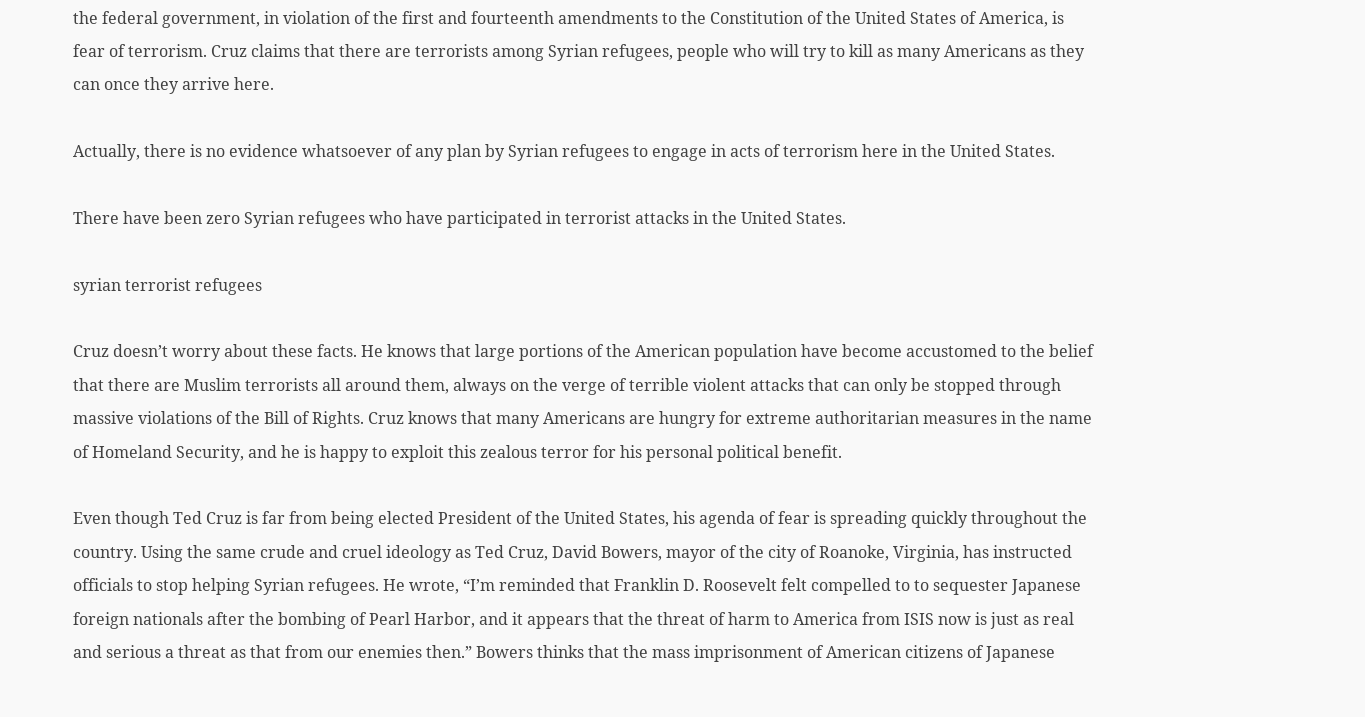the federal government, in violation of the first and fourteenth amendments to the Constitution of the United States of America, is fear of terrorism. Cruz claims that there are terrorists among Syrian refugees, people who will try to kill as many Americans as they can once they arrive here.

Actually, there is no evidence whatsoever of any plan by Syrian refugees to engage in acts of terrorism here in the United States.

There have been zero Syrian refugees who have participated in terrorist attacks in the United States.

syrian terrorist refugees

Cruz doesn’t worry about these facts. He knows that large portions of the American population have become accustomed to the belief that there are Muslim terrorists all around them, always on the verge of terrible violent attacks that can only be stopped through massive violations of the Bill of Rights. Cruz knows that many Americans are hungry for extreme authoritarian measures in the name of Homeland Security, and he is happy to exploit this zealous terror for his personal political benefit.

Even though Ted Cruz is far from being elected President of the United States, his agenda of fear is spreading quickly throughout the country. Using the same crude and cruel ideology as Ted Cruz, David Bowers, mayor of the city of Roanoke, Virginia, has instructed officials to stop helping Syrian refugees. He wrote, “I’m reminded that Franklin D. Roosevelt felt compelled to to sequester Japanese foreign nationals after the bombing of Pearl Harbor, and it appears that the threat of harm to America from ISIS now is just as real and serious a threat as that from our enemies then.” Bowers thinks that the mass imprisonment of American citizens of Japanese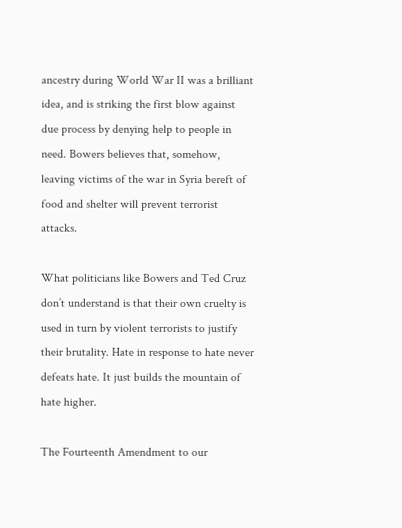ancestry during World War II was a brilliant idea, and is striking the first blow against due process by denying help to people in need. Bowers believes that, somehow, leaving victims of the war in Syria bereft of food and shelter will prevent terrorist attacks.

What politicians like Bowers and Ted Cruz don’t understand is that their own cruelty is used in turn by violent terrorists to justify their brutality. Hate in response to hate never defeats hate. It just builds the mountain of hate higher.

The Fourteenth Amendment to our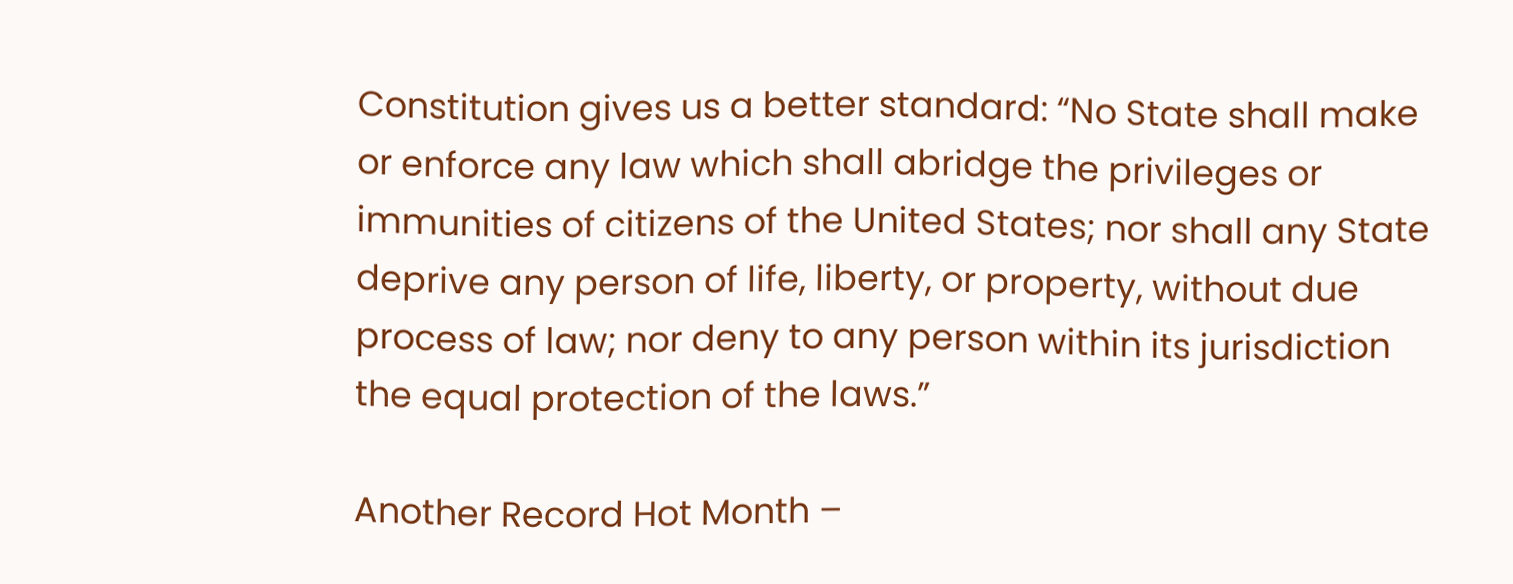Constitution gives us a better standard: “No State shall make or enforce any law which shall abridge the privileges or immunities of citizens of the United States; nor shall any State deprive any person of life, liberty, or property, without due process of law; nor deny to any person within its jurisdiction the equal protection of the laws.”

Another Record Hot Month –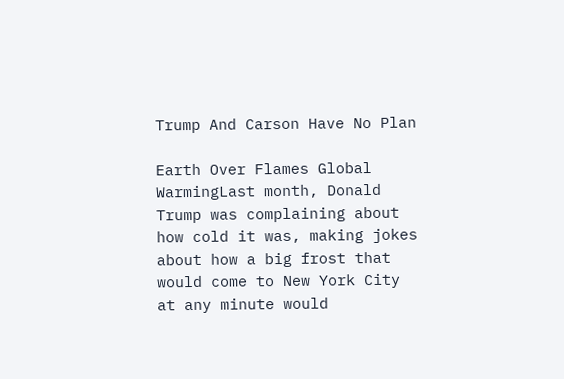Trump And Carson Have No Plan

Earth Over Flames Global WarmingLast month, Donald Trump was complaining about how cold it was, making jokes about how a big frost that would come to New York City at any minute would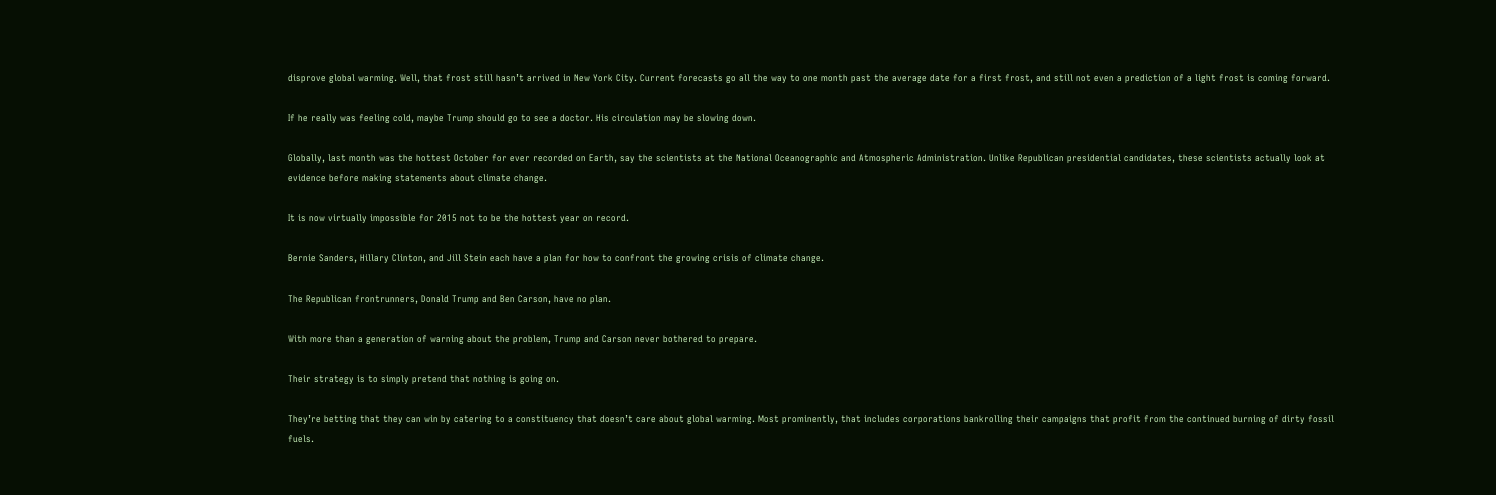disprove global warming. Well, that frost still hasn’t arrived in New York City. Current forecasts go all the way to one month past the average date for a first frost, and still not even a prediction of a light frost is coming forward.

If he really was feeling cold, maybe Trump should go to see a doctor. His circulation may be slowing down.

Globally, last month was the hottest October for ever recorded on Earth, say the scientists at the National Oceanographic and Atmospheric Administration. Unlike Republican presidential candidates, these scientists actually look at evidence before making statements about climate change.

It is now virtually impossible for 2015 not to be the hottest year on record.

Bernie Sanders, Hillary Clinton, and Jill Stein each have a plan for how to confront the growing crisis of climate change.

The Republican frontrunners, Donald Trump and Ben Carson, have no plan.

With more than a generation of warning about the problem, Trump and Carson never bothered to prepare.

Their strategy is to simply pretend that nothing is going on.

They’re betting that they can win by catering to a constituency that doesn’t care about global warming. Most prominently, that includes corporations bankrolling their campaigns that profit from the continued burning of dirty fossil fuels.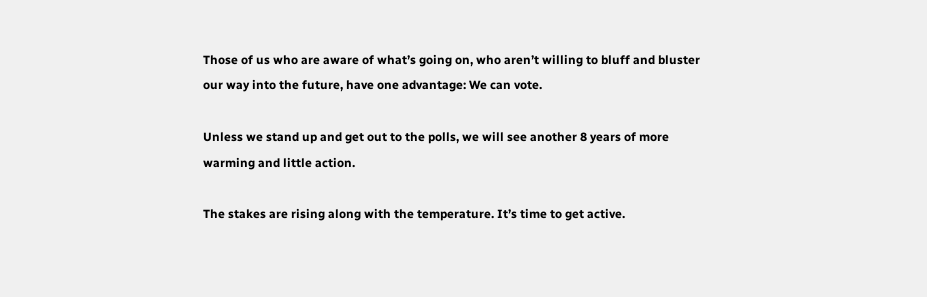Those of us who are aware of what’s going on, who aren’t willing to bluff and bluster our way into the future, have one advantage: We can vote.

Unless we stand up and get out to the polls, we will see another 8 years of more warming and little action.

The stakes are rising along with the temperature. It’s time to get active.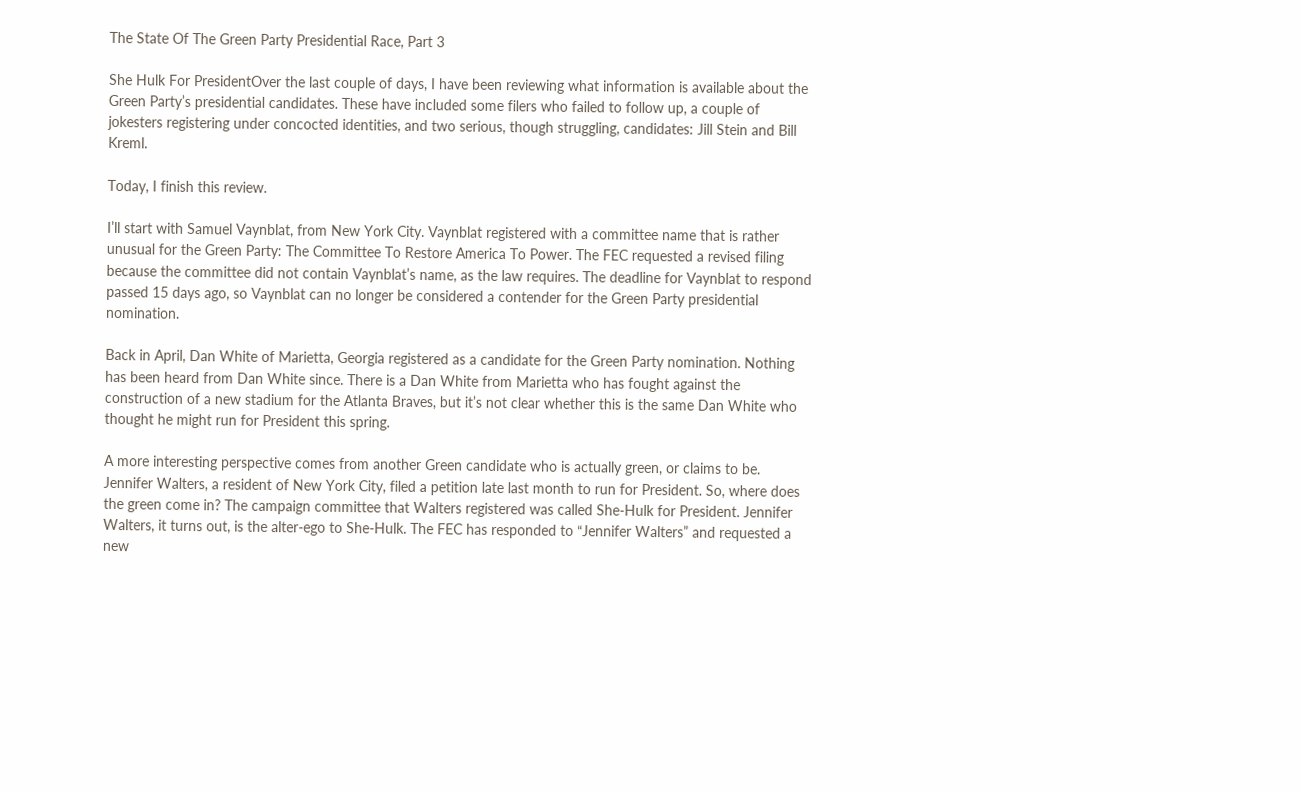The State Of The Green Party Presidential Race, Part 3

She Hulk For PresidentOver the last couple of days, I have been reviewing what information is available about the Green Party’s presidential candidates. These have included some filers who failed to follow up, a couple of jokesters registering under concocted identities, and two serious, though struggling, candidates: Jill Stein and Bill Kreml.

Today, I finish this review.

I’ll start with Samuel Vaynblat, from New York City. Vaynblat registered with a committee name that is rather unusual for the Green Party: The Committee To Restore America To Power. The FEC requested a revised filing because the committee did not contain Vaynblat’s name, as the law requires. The deadline for Vaynblat to respond passed 15 days ago, so Vaynblat can no longer be considered a contender for the Green Party presidential nomination.

Back in April, Dan White of Marietta, Georgia registered as a candidate for the Green Party nomination. Nothing has been heard from Dan White since. There is a Dan White from Marietta who has fought against the construction of a new stadium for the Atlanta Braves, but it’s not clear whether this is the same Dan White who thought he might run for President this spring.

A more interesting perspective comes from another Green candidate who is actually green, or claims to be. Jennifer Walters, a resident of New York City, filed a petition late last month to run for President. So, where does the green come in? The campaign committee that Walters registered was called She-Hulk for President. Jennifer Walters, it turns out, is the alter-ego to She-Hulk. The FEC has responded to “Jennifer Walters” and requested a new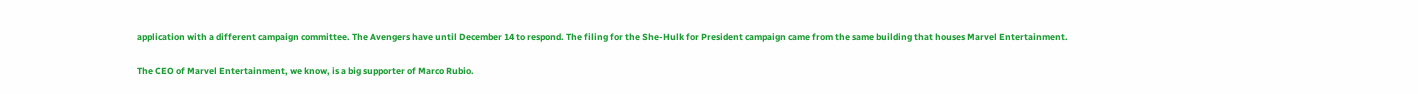application with a different campaign committee. The Avengers have until December 14 to respond. The filing for the She-Hulk for President campaign came from the same building that houses Marvel Entertainment.

The CEO of Marvel Entertainment, we know, is a big supporter of Marco Rubio.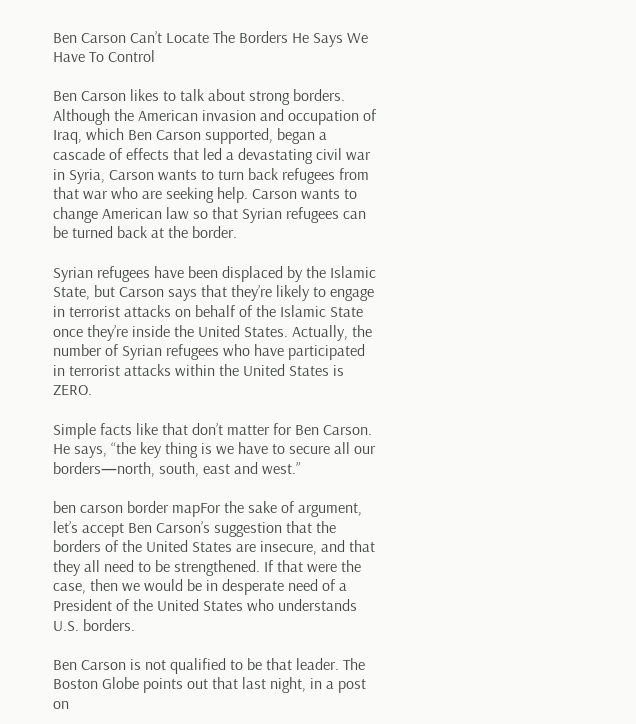Ben Carson Can’t Locate The Borders He Says We Have To Control

Ben Carson likes to talk about strong borders. Although the American invasion and occupation of Iraq, which Ben Carson supported, began a cascade of effects that led a devastating civil war in Syria, Carson wants to turn back refugees from that war who are seeking help. Carson wants to change American law so that Syrian refugees can be turned back at the border.

Syrian refugees have been displaced by the Islamic State, but Carson says that they’re likely to engage in terrorist attacks on behalf of the Islamic State once they’re inside the United States. Actually, the number of Syrian refugees who have participated in terrorist attacks within the United States is ZERO.

Simple facts like that don’t matter for Ben Carson. He says, “the key thing is we have to secure all our borders—north, south, east and west.”

ben carson border mapFor the sake of argument, let’s accept Ben Carson’s suggestion that the borders of the United States are insecure, and that they all need to be strengthened. If that were the case, then we would be in desperate need of a President of the United States who understands U.S. borders.

Ben Carson is not qualified to be that leader. The Boston Globe points out that last night, in a post on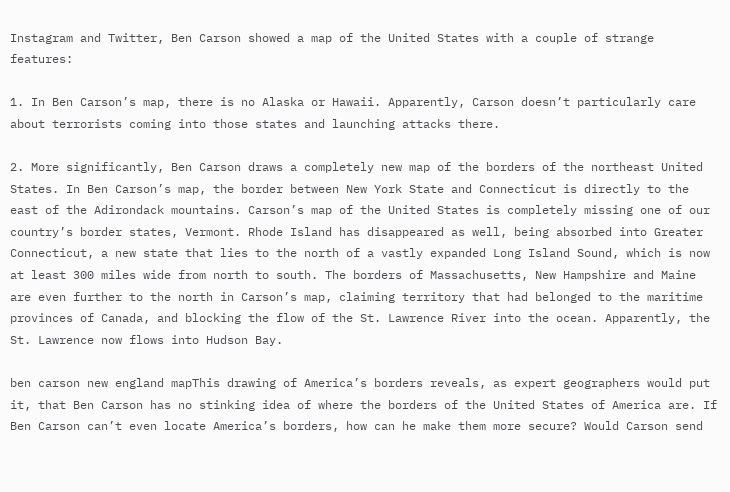Instagram and Twitter, Ben Carson showed a map of the United States with a couple of strange features:

1. In Ben Carson’s map, there is no Alaska or Hawaii. Apparently, Carson doesn’t particularly care about terrorists coming into those states and launching attacks there.

2. More significantly, Ben Carson draws a completely new map of the borders of the northeast United States. In Ben Carson’s map, the border between New York State and Connecticut is directly to the east of the Adirondack mountains. Carson’s map of the United States is completely missing one of our country’s border states, Vermont. Rhode Island has disappeared as well, being absorbed into Greater Connecticut, a new state that lies to the north of a vastly expanded Long Island Sound, which is now at least 300 miles wide from north to south. The borders of Massachusetts, New Hampshire and Maine are even further to the north in Carson’s map, claiming territory that had belonged to the maritime provinces of Canada, and blocking the flow of the St. Lawrence River into the ocean. Apparently, the St. Lawrence now flows into Hudson Bay.

ben carson new england mapThis drawing of America’s borders reveals, as expert geographers would put it, that Ben Carson has no stinking idea of where the borders of the United States of America are. If Ben Carson can’t even locate America’s borders, how can he make them more secure? Would Carson send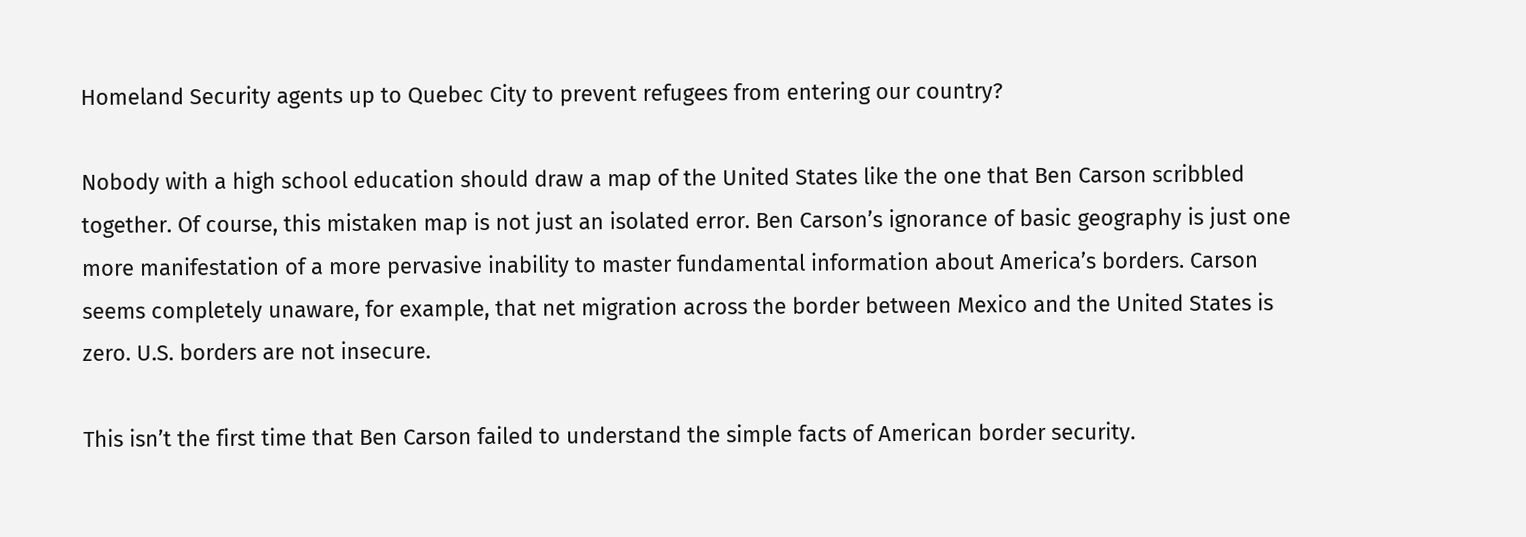Homeland Security agents up to Quebec City to prevent refugees from entering our country?

Nobody with a high school education should draw a map of the United States like the one that Ben Carson scribbled together. Of course, this mistaken map is not just an isolated error. Ben Carson’s ignorance of basic geography is just one more manifestation of a more pervasive inability to master fundamental information about America’s borders. Carson seems completely unaware, for example, that net migration across the border between Mexico and the United States is zero. U.S. borders are not insecure.

This isn’t the first time that Ben Carson failed to understand the simple facts of American border security.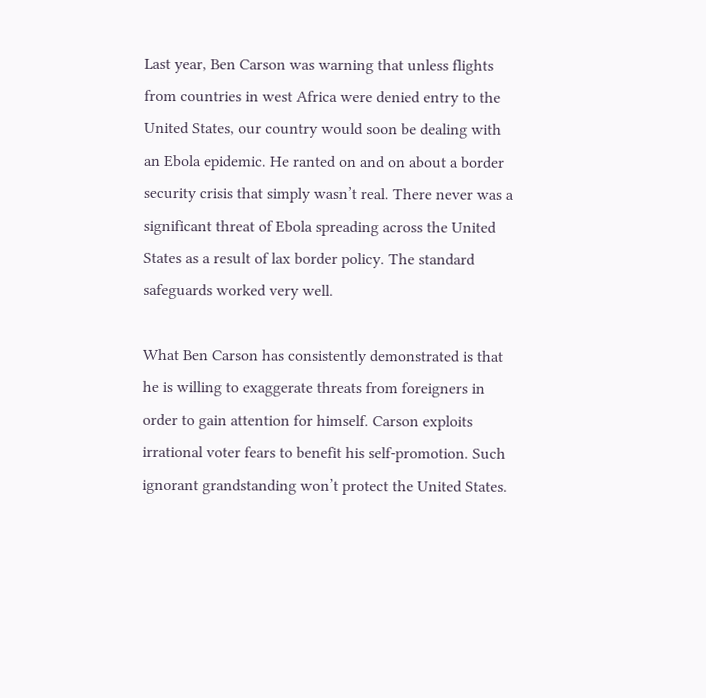Last year, Ben Carson was warning that unless flights from countries in west Africa were denied entry to the United States, our country would soon be dealing with an Ebola epidemic. He ranted on and on about a border security crisis that simply wasn’t real. There never was a significant threat of Ebola spreading across the United States as a result of lax border policy. The standard safeguards worked very well.

What Ben Carson has consistently demonstrated is that he is willing to exaggerate threats from foreigners in order to gain attention for himself. Carson exploits irrational voter fears to benefit his self-promotion. Such ignorant grandstanding won’t protect the United States.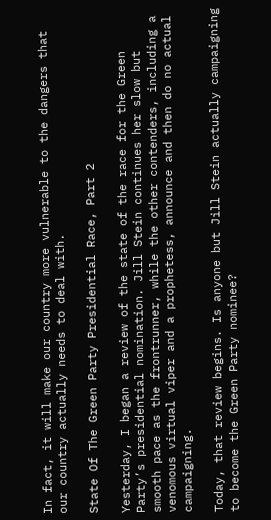In fact, it will make our country more vulnerable to the dangers that our country actually needs to deal with.

State Of The Green Party Presidential Race, Part 2

Yesterday, I began a review of the state of the race for the Green Party’s presidential nomination. Jill Stein continues her slow but smooth pace as the frontrunner, while the other contenders, including a venomous virtual viper and a prophetess, announce and then do no actual campaigning.

Today, that review begins. Is anyone but Jill Stein actually campaigning to become the Green Party nominee?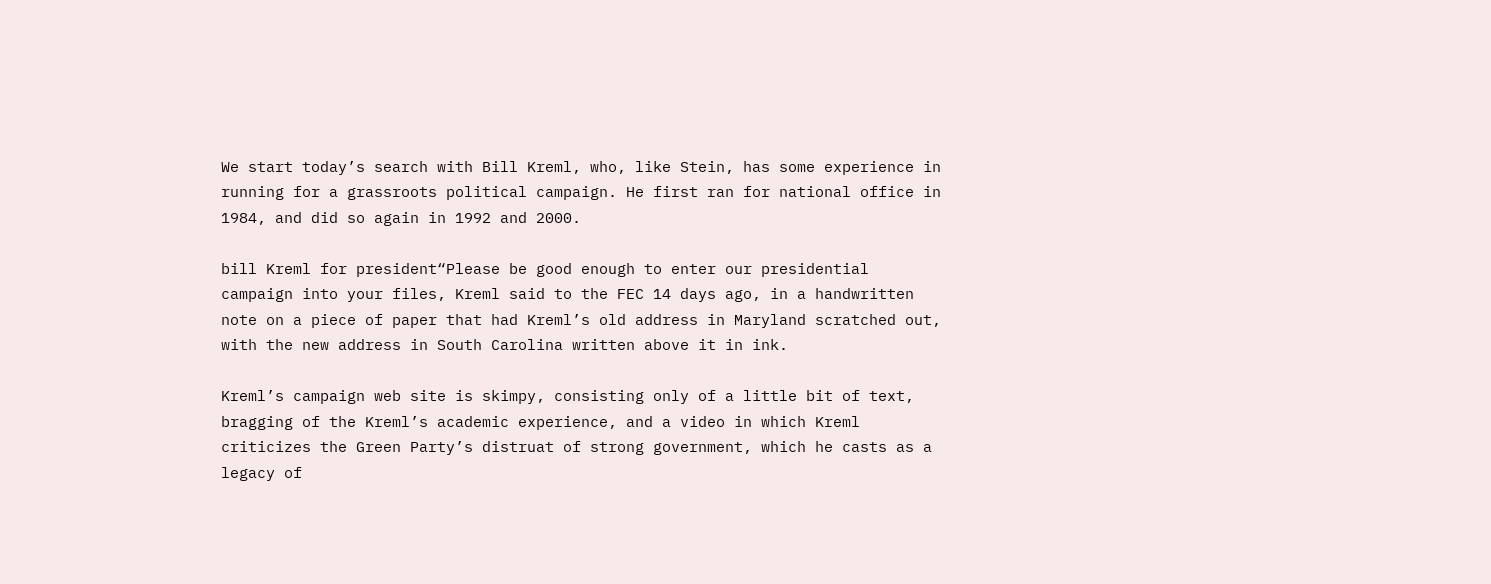We start today’s search with Bill Kreml, who, like Stein, has some experience in running for a grassroots political campaign. He first ran for national office in 1984, and did so again in 1992 and 2000.

bill Kreml for president“Please be good enough to enter our presidential campaign into your files, Kreml said to the FEC 14 days ago, in a handwritten note on a piece of paper that had Kreml’s old address in Maryland scratched out, with the new address in South Carolina written above it in ink.

Kreml’s campaign web site is skimpy, consisting only of a little bit of text, bragging of the Kreml’s academic experience, and a video in which Kreml criticizes the Green Party’s distruat of strong government, which he casts as a legacy of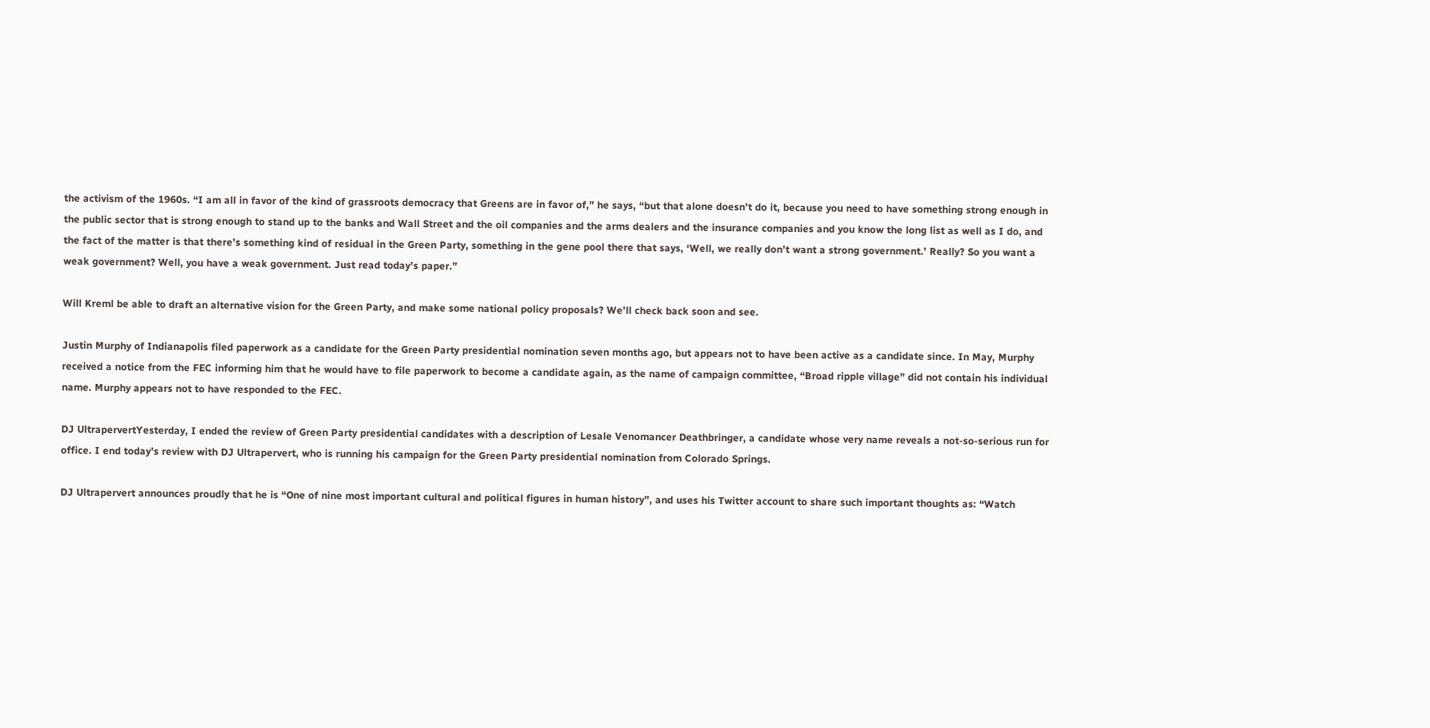the activism of the 1960s. “I am all in favor of the kind of grassroots democracy that Greens are in favor of,” he says, “but that alone doesn’t do it, because you need to have something strong enough in the public sector that is strong enough to stand up to the banks and Wall Street and the oil companies and the arms dealers and the insurance companies and you know the long list as well as I do, and the fact of the matter is that there’s something kind of residual in the Green Party, something in the gene pool there that says, ‘Well, we really don’t want a strong government.’ Really? So you want a weak government? Well, you have a weak government. Just read today’s paper.”

Will Kreml be able to draft an alternative vision for the Green Party, and make some national policy proposals? We’ll check back soon and see.

Justin Murphy of Indianapolis filed paperwork as a candidate for the Green Party presidential nomination seven months ago, but appears not to have been active as a candidate since. In May, Murphy received a notice from the FEC informing him that he would have to file paperwork to become a candidate again, as the name of campaign committee, “Broad ripple village” did not contain his individual name. Murphy appears not to have responded to the FEC.

DJ UltrapervertYesterday, I ended the review of Green Party presidential candidates with a description of Lesale Venomancer Deathbringer, a candidate whose very name reveals a not-so-serious run for office. I end today’s review with DJ Ultrapervert, who is running his campaign for the Green Party presidential nomination from Colorado Springs.

DJ Ultrapervert announces proudly that he is “One of nine most important cultural and political figures in human history”, and uses his Twitter account to share such important thoughts as: “Watch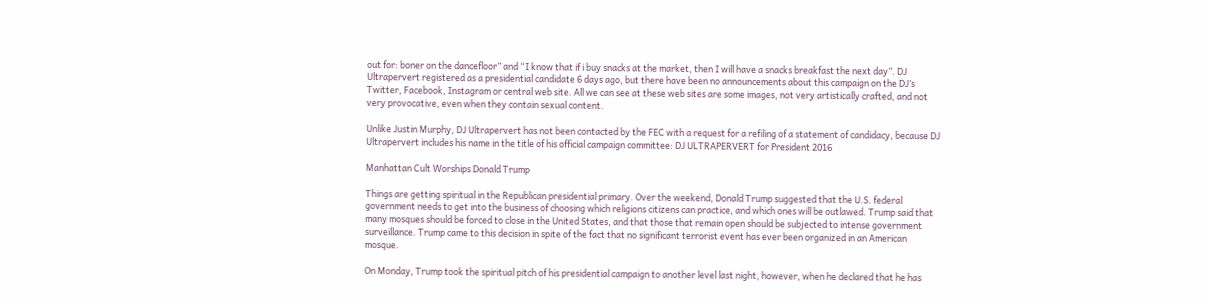out for: boner on the dancefloor” and “I know that if i buy snacks at the market, then I will have a snacks breakfast the next day”. DJ Ultrapervert registered as a presidential candidate 6 days ago, but there have been no announcements about this campaign on the DJ’s Twitter, Facebook, Instagram or central web site. All we can see at these web sites are some images, not very artistically crafted, and not very provocative, even when they contain sexual content.

Unlike Justin Murphy, DJ Ultrapervert has not been contacted by the FEC with a request for a refiling of a statement of candidacy, because DJ Ultrapervert includes his name in the title of his official campaign committee: DJ ULTRAPERVERT for President 2016

Manhattan Cult Worships Donald Trump

Things are getting spiritual in the Republican presidential primary. Over the weekend, Donald Trump suggested that the U.S. federal government needs to get into the business of choosing which religions citizens can practice, and which ones will be outlawed. Trump said that many mosques should be forced to close in the United States, and that those that remain open should be subjected to intense government surveillance. Trump came to this decision in spite of the fact that no significant terrorist event has ever been organized in an American mosque.

On Monday, Trump took the spiritual pitch of his presidential campaign to another level last night, however, when he declared that he has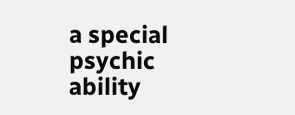a special psychic ability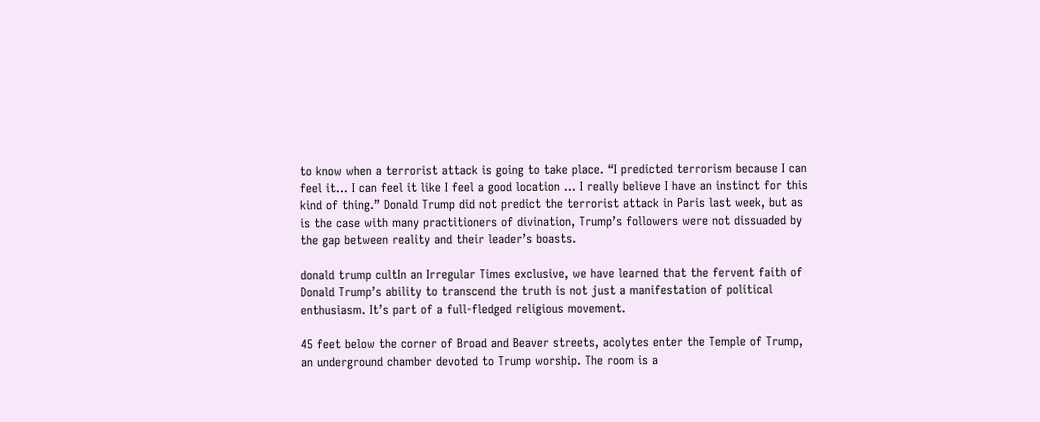to know when a terrorist attack is going to take place. “I predicted terrorism because I can feel it… I can feel it like I feel a good location … I really believe I have an instinct for this kind of thing.” Donald Trump did not predict the terrorist attack in Paris last week, but as is the case with many practitioners of divination, Trump’s followers were not dissuaded by the gap between reality and their leader’s boasts.

donald trump cultIn an Irregular Times exclusive, we have learned that the fervent faith of Donald Trump’s ability to transcend the truth is not just a manifestation of political enthusiasm. It’s part of a full-fledged religious movement.

45 feet below the corner of Broad and Beaver streets, acolytes enter the Temple of Trump, an underground chamber devoted to Trump worship. The room is a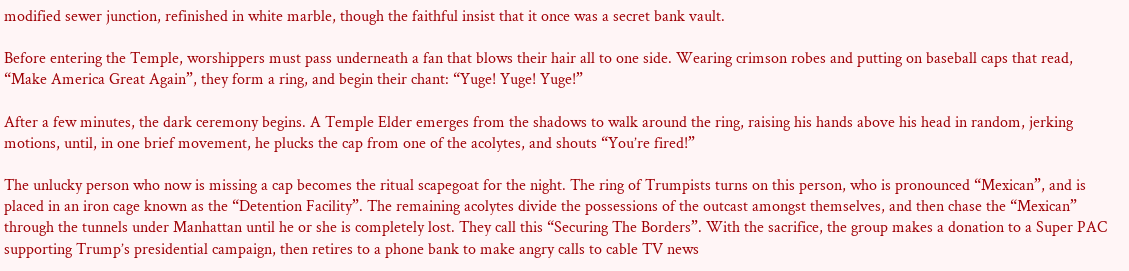modified sewer junction, refinished in white marble, though the faithful insist that it once was a secret bank vault.

Before entering the Temple, worshippers must pass underneath a fan that blows their hair all to one side. Wearing crimson robes and putting on baseball caps that read, “Make America Great Again”, they form a ring, and begin their chant: “Yuge! Yuge! Yuge!”

After a few minutes, the dark ceremony begins. A Temple Elder emerges from the shadows to walk around the ring, raising his hands above his head in random, jerking motions, until, in one brief movement, he plucks the cap from one of the acolytes, and shouts “You’re fired!”

The unlucky person who now is missing a cap becomes the ritual scapegoat for the night. The ring of Trumpists turns on this person, who is pronounced “Mexican”, and is placed in an iron cage known as the “Detention Facility”. The remaining acolytes divide the possessions of the outcast amongst themselves, and then chase the “Mexican” through the tunnels under Manhattan until he or she is completely lost. They call this “Securing The Borders”. With the sacrifice, the group makes a donation to a Super PAC supporting Trump’s presidential campaign, then retires to a phone bank to make angry calls to cable TV news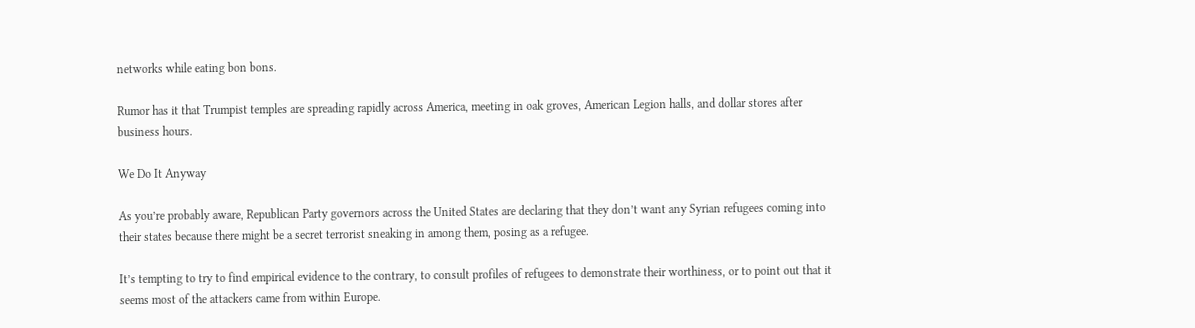networks while eating bon bons.

Rumor has it that Trumpist temples are spreading rapidly across America, meeting in oak groves, American Legion halls, and dollar stores after business hours.

We Do It Anyway

As you’re probably aware, Republican Party governors across the United States are declaring that they don’t want any Syrian refugees coming into their states because there might be a secret terrorist sneaking in among them, posing as a refugee.

It’s tempting to try to find empirical evidence to the contrary, to consult profiles of refugees to demonstrate their worthiness, or to point out that it seems most of the attackers came from within Europe.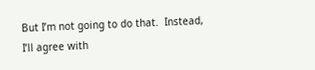But I’m not going to do that.  Instead, I’ll agree with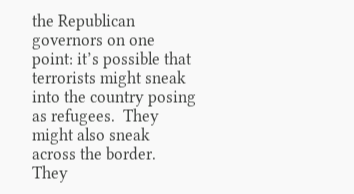the Republican governors on one point: it’s possible that terrorists might sneak into the country posing as refugees.  They might also sneak across the border.  They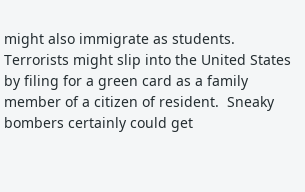might also immigrate as students. Terrorists might slip into the United States by filing for a green card as a family member of a citizen of resident.  Sneaky bombers certainly could get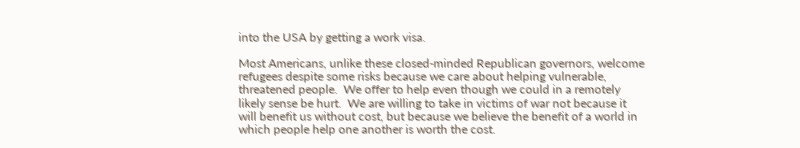into the USA by getting a work visa.

Most Americans, unlike these closed-minded Republican governors, welcome refugees despite some risks because we care about helping vulnerable, threatened people.  We offer to help even though we could in a remotely likely sense be hurt.  We are willing to take in victims of war not because it will benefit us without cost, but because we believe the benefit of a world in which people help one another is worth the cost.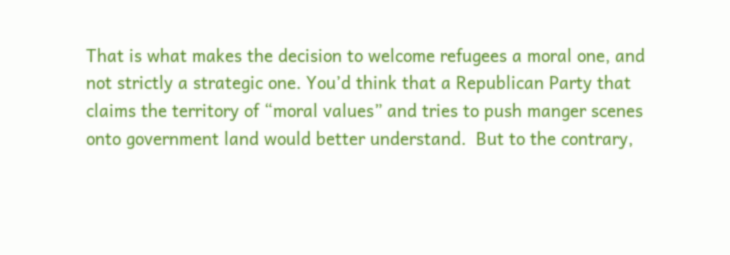That is what makes the decision to welcome refugees a moral one, and not strictly a strategic one. You’d think that a Republican Party that claims the territory of “moral values” and tries to push manger scenes onto government land would better understand.  But to the contrary,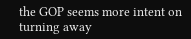the GOP seems more intent on turning away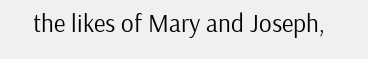the likes of Mary and Joseph,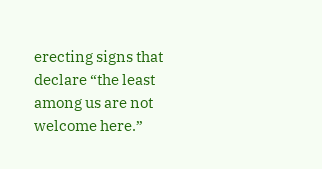erecting signs that declare “the least among us are not welcome here.”